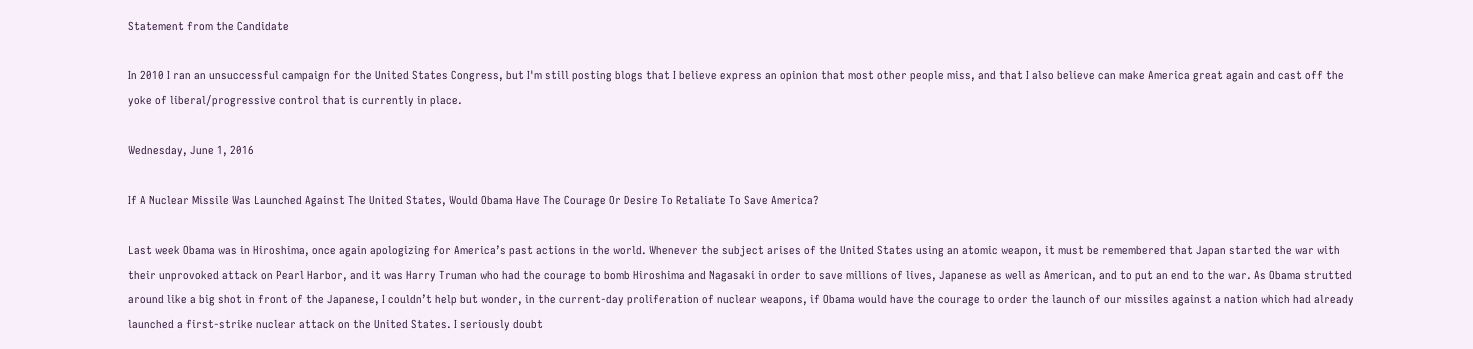Statement from the Candidate

In 2010 I ran an unsuccessful campaign for the United States Congress, but I'm still posting blogs that I believe express an opinion that most other people miss, and that I also believe can make America great again and cast off the yoke of liberal/progressive control that is currently in place.

Wednesday, June 1, 2016

If A Nuclear Missile Was Launched Against The United States, Would Obama Have The Courage Or Desire To Retaliate To Save America?

Last week Obama was in Hiroshima, once again apologizing for America’s past actions in the world. Whenever the subject arises of the United States using an atomic weapon, it must be remembered that Japan started the war with their unprovoked attack on Pearl Harbor, and it was Harry Truman who had the courage to bomb Hiroshima and Nagasaki in order to save millions of lives, Japanese as well as American, and to put an end to the war. As Obama strutted around like a big shot in front of the Japanese, I couldn’t help but wonder, in the current-day proliferation of nuclear weapons, if Obama would have the courage to order the launch of our missiles against a nation which had already launched a first-strike nuclear attack on the United States. I seriously doubt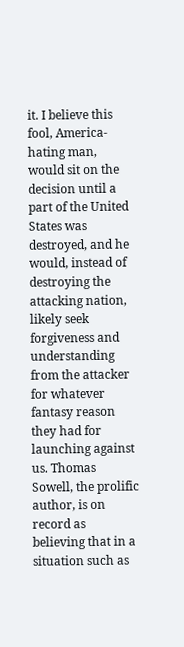it. I believe this fool, America-hating man, would sit on the decision until a part of the United States was destroyed, and he would, instead of destroying the attacking nation, likely seek forgiveness and understanding from the attacker for whatever fantasy reason they had for launching against us. Thomas Sowell, the prolific author, is on record as believing that in a situation such as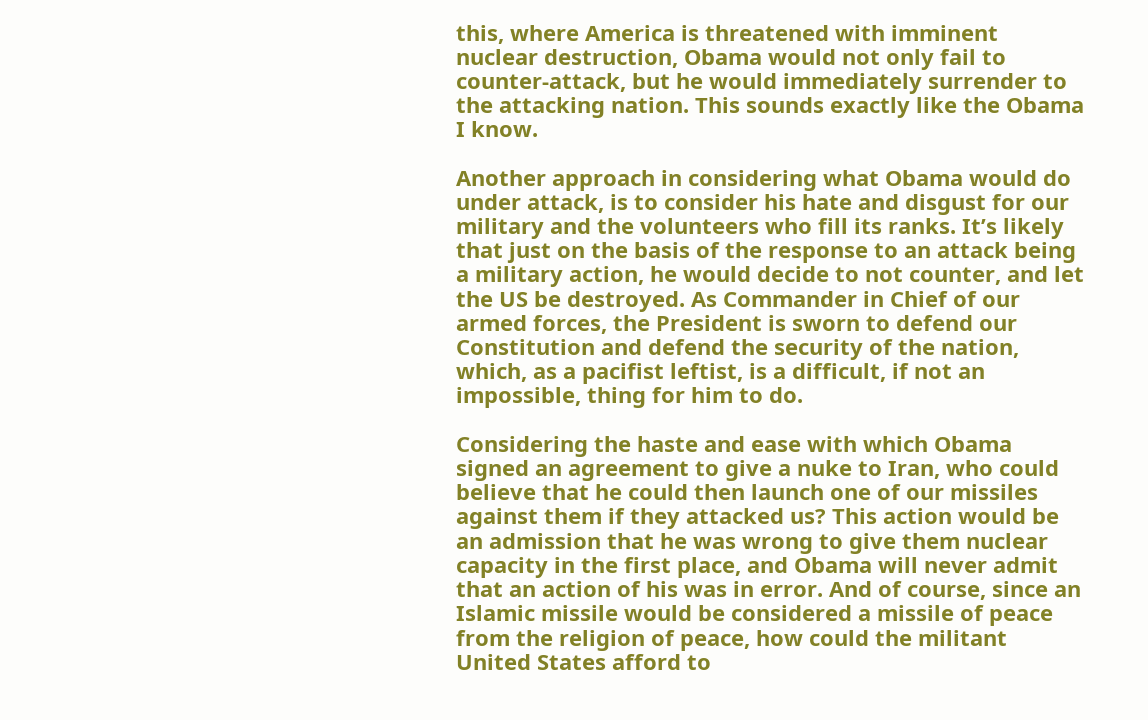this, where America is threatened with imminent nuclear destruction, Obama would not only fail to counter-attack, but he would immediately surrender to the attacking nation. This sounds exactly like the Obama I know.

Another approach in considering what Obama would do under attack, is to consider his hate and disgust for our military and the volunteers who fill its ranks. It’s likely that just on the basis of the response to an attack being a military action, he would decide to not counter, and let the US be destroyed. As Commander in Chief of our armed forces, the President is sworn to defend our Constitution and defend the security of the nation, which, as a pacifist leftist, is a difficult, if not an impossible, thing for him to do.

Considering the haste and ease with which Obama signed an agreement to give a nuke to Iran, who could believe that he could then launch one of our missiles against them if they attacked us? This action would be an admission that he was wrong to give them nuclear capacity in the first place, and Obama will never admit that an action of his was in error. And of course, since an Islamic missile would be considered a missile of peace from the religion of peace, how could the militant United States afford to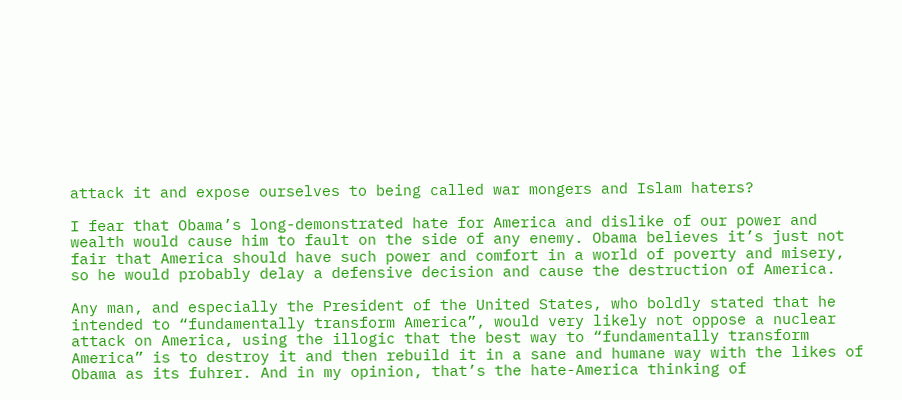attack it and expose ourselves to being called war mongers and Islam haters?

I fear that Obama’s long-demonstrated hate for America and dislike of our power and wealth would cause him to fault on the side of any enemy. Obama believes it’s just not fair that America should have such power and comfort in a world of poverty and misery, so he would probably delay a defensive decision and cause the destruction of America.

Any man, and especially the President of the United States, who boldly stated that he intended to “fundamentally transform America”, would very likely not oppose a nuclear attack on America, using the illogic that the best way to “fundamentally transform America” is to destroy it and then rebuild it in a sane and humane way with the likes of Obama as its fuhrer. And in my opinion, that’s the hate-America thinking of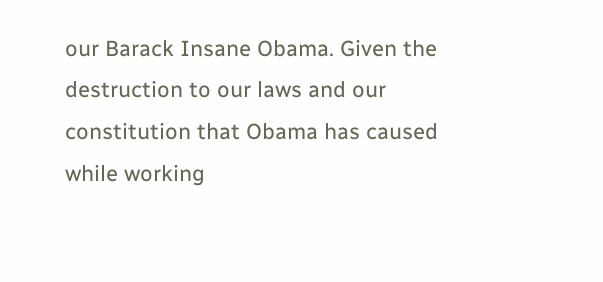our Barack Insane Obama. Given the destruction to our laws and our constitution that Obama has caused while working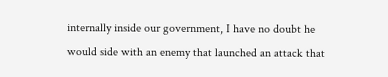internally inside our government, I have no doubt he would side with an enemy that launched an attack that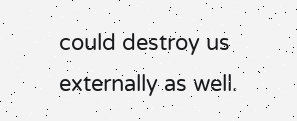could destroy us externally as well.